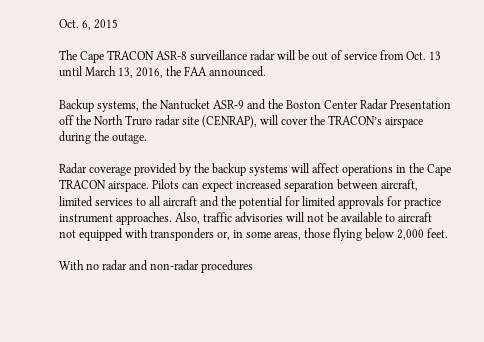Oct. 6, 2015

The Cape TRACON ASR-8 surveillance radar will be out of service from Oct. 13 until March 13, 2016, the FAA announced.

Backup systems, the Nantucket ASR-9 and the Boston Center Radar Presentation off the North Truro radar site (CENRAP), will cover the TRACON’s airspace during the outage.

Radar coverage provided by the backup systems will affect operations in the Cape TRACON airspace. Pilots can expect increased separation between aircraft, limited services to all aircraft and the potential for limited approvals for practice instrument approaches. Also, traffic advisories will not be available to aircraft not equipped with transponders or, in some areas, those flying below 2,000 feet.

With no radar and non-radar procedures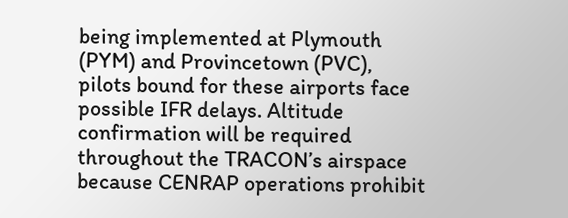being implemented at Plymouth (PYM) and Provincetown (PVC), pilots bound for these airports face possible IFR delays. Altitude confirmation will be required throughout the TRACON’s airspace because CENRAP operations prohibit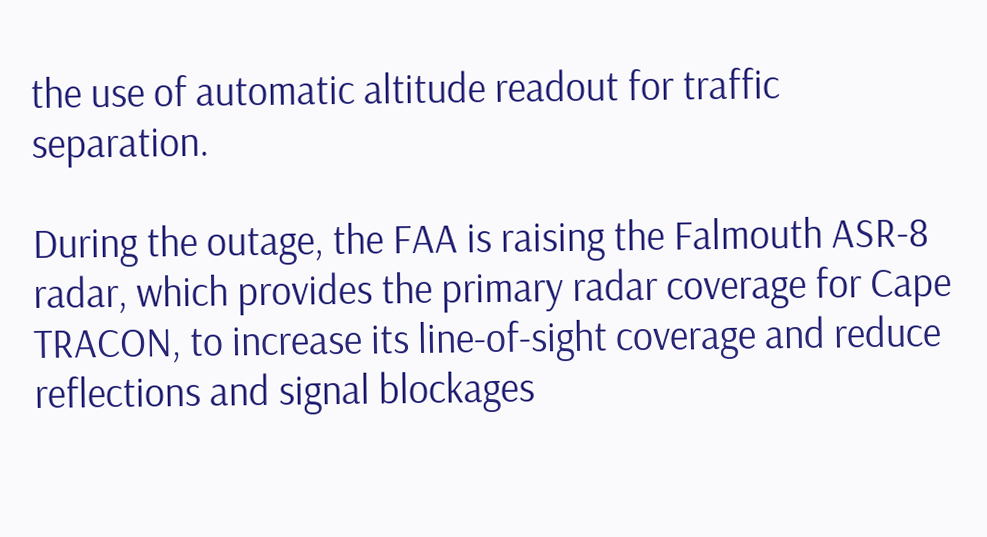the use of automatic altitude readout for traffic separation.

During the outage, the FAA is raising the Falmouth ASR-8 radar, which provides the primary radar coverage for Cape TRACON, to increase its line-of-sight coverage and reduce reflections and signal blockages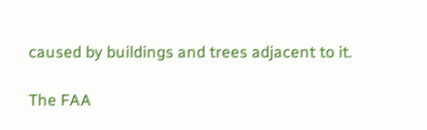caused by buildings and trees adjacent to it.

The FAA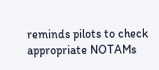reminds pilots to check appropriate NOTAMs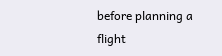before planning a flight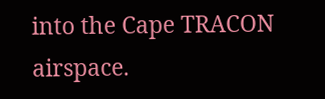into the Cape TRACON airspace.